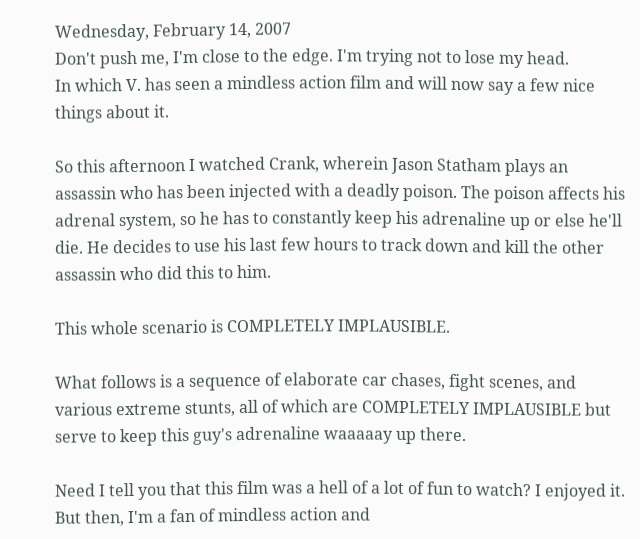Wednesday, February 14, 2007
Don't push me, I'm close to the edge. I'm trying not to lose my head.
In which V. has seen a mindless action film and will now say a few nice things about it.

So this afternoon I watched Crank, wherein Jason Statham plays an assassin who has been injected with a deadly poison. The poison affects his adrenal system, so he has to constantly keep his adrenaline up or else he'll die. He decides to use his last few hours to track down and kill the other assassin who did this to him.

This whole scenario is COMPLETELY IMPLAUSIBLE.

What follows is a sequence of elaborate car chases, fight scenes, and various extreme stunts, all of which are COMPLETELY IMPLAUSIBLE but serve to keep this guy's adrenaline waaaaay up there.

Need I tell you that this film was a hell of a lot of fun to watch? I enjoyed it. But then, I'm a fan of mindless action and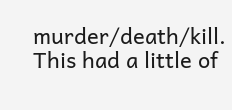murder/death/kill. This had a little of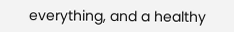everything, and a healthy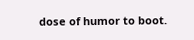dose of humor to boot.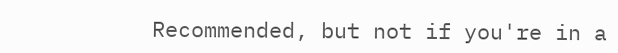Recommended, but not if you're in a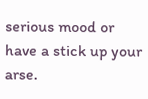serious mood or have a stick up your arse.